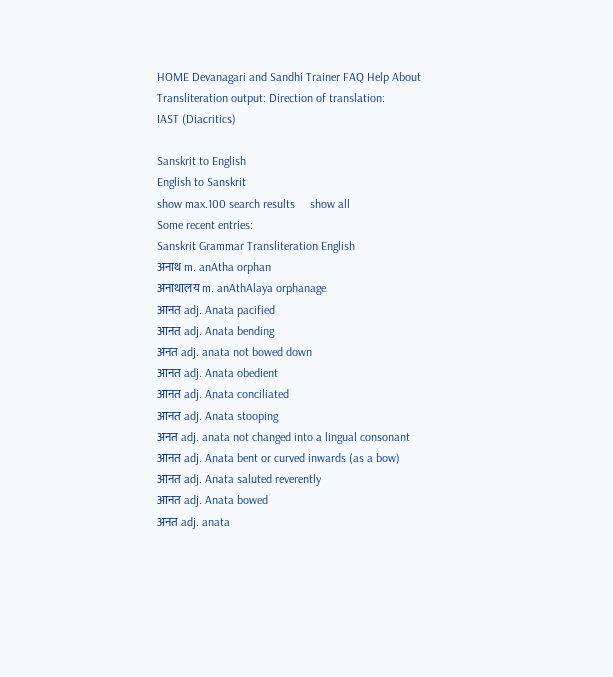HOME Devanagari and Sandhi Trainer FAQ Help About
Transliteration output: Direction of translation:
IAST (Diacritics)

Sanskrit to English
English to Sanskrit
show max.100 search results     show all
Some recent entries:
Sanskrit Grammar Transliteration English
अनाथ m. anAtha orphan
अनाथालय m. anAthAlaya orphanage
आनत adj. Anata pacified
आनत adj. Anata bending
अनत adj. anata not bowed down
आनत adj. Anata obedient
आनत adj. Anata conciliated
आनत adj. Anata stooping
अनत adj. anata not changed into a lingual consonant
आनत adj. Anata bent or curved inwards (as a bow)
आनत adj. Anata saluted reverently
आनत adj. Anata bowed
अनत adj. anata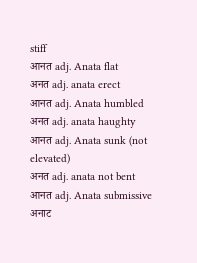stiff
आनत adj. Anata flat
अनत adj. anata erect
आनत adj. Anata humbled
अनत adj. anata haughty
आनत adj. Anata sunk (not elevated)
अनत adj. anata not bent
आनत adj. Anata submissive
अनाट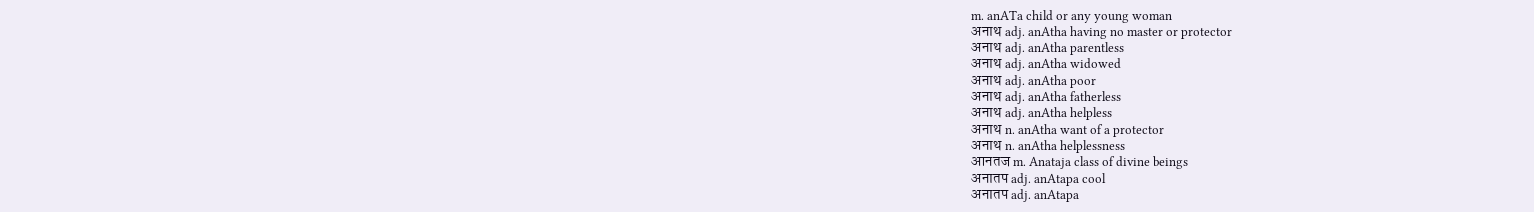m. anATa child or any young woman
अनाथ adj. anAtha having no master or protector
अनाथ adj. anAtha parentless
अनाथ adj. anAtha widowed
अनाथ adj. anAtha poor
अनाथ adj. anAtha fatherless
अनाथ adj. anAtha helpless
अनाथ n. anAtha want of a protector
अनाथ n. anAtha helplessness
आनतज m. Anataja class of divine beings
अनातप adj. anAtapa cool
अनातप adj. anAtapa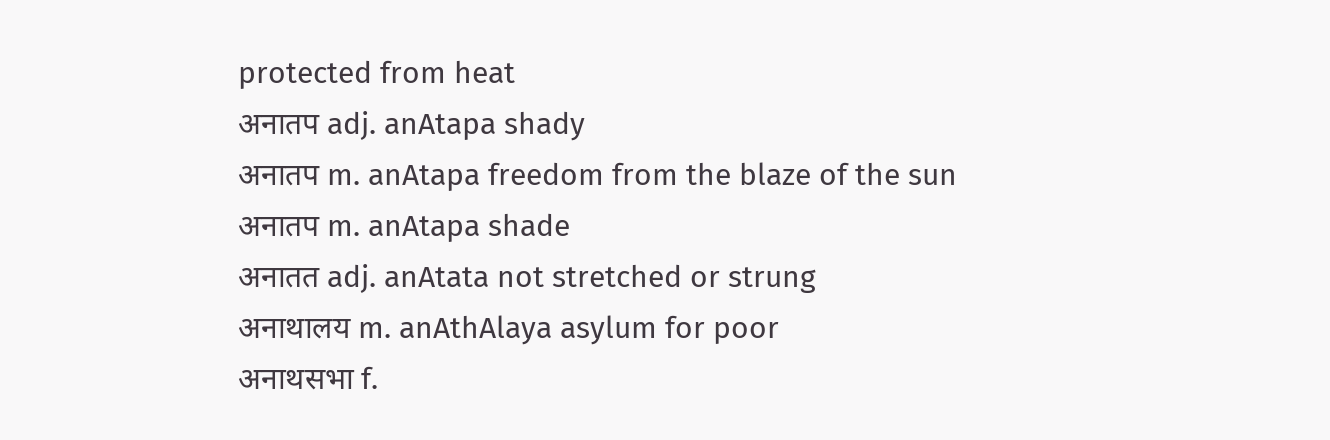protected from heat
अनातप adj. anAtapa shady
अनातप m. anAtapa freedom from the blaze of the sun
अनातप m. anAtapa shade
अनातत adj. anAtata not stretched or strung
अनाथालय m. anAthAlaya asylum for poor
अनाथसभा f.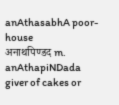anAthasabhA poor-house
अनाथपिण्डद m. anAthapiNDada giver of cakes or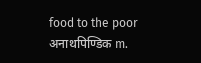food to the poor
अनाथपिण्डिक m.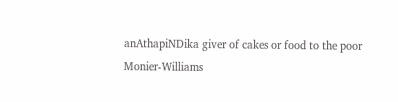anAthapiNDika giver of cakes or food to the poor
Monier-Williams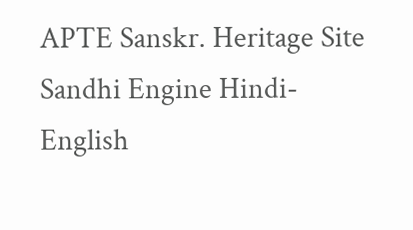APTE Sanskr. Heritage Site Sandhi Engine Hindi-English